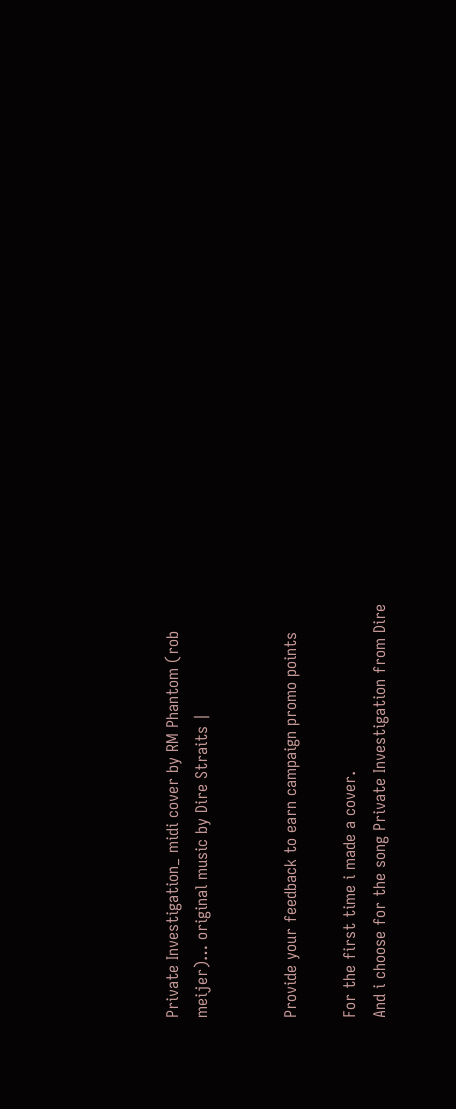Private Investigation_ midi cover by RM Phantom (rob meijer)… original music by Dire Straits |


Provide your feedback to earn campaign promo points

For the first time i made a cover.
And i choose for the song Private Investigation from Dire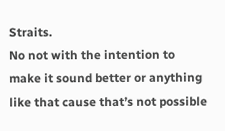Straits.
No not with the intention to make it sound better or anything like that cause that’s not possible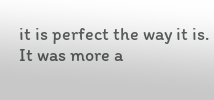it is perfect the way it is.
It was more a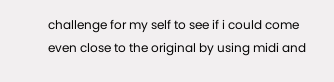challenge for my self to see if i could come even close to the original by using midi and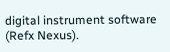digital instrument software (Refx Nexus).